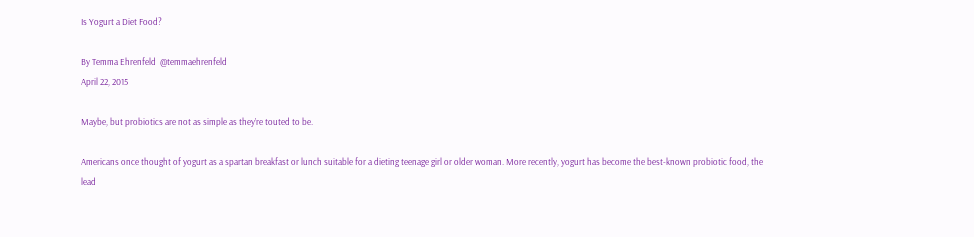Is Yogurt a Diet Food?

By Temma Ehrenfeld  @temmaehrenfeld
April 22, 2015

Maybe, but probiotics are not as simple as they’re touted to be.

Americans once thought of yogurt as a spartan breakfast or lunch suitable for a dieting teenage girl or older woman. More recently, yogurt has become the best-known probiotic food, the lead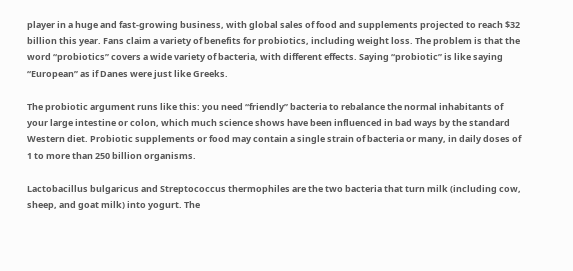player in a huge and fast-growing business, with global sales of food and supplements projected to reach $32 billion this year. Fans claim a variety of benefits for probiotics, including weight loss. The problem is that the word “probiotics” covers a wide variety of bacteria, with different effects. Saying “probiotic” is like saying “European” as if Danes were just like Greeks.

The probiotic argument runs like this: you need “friendly” bacteria to rebalance the normal inhabitants of your large intestine or colon, which much science shows have been influenced in bad ways by the standard Western diet. Probiotic supplements or food may contain a single strain of bacteria or many, in daily doses of 1 to more than 250 billion organisms.

Lactobacillus bulgaricus and Streptococcus thermophiles are the two bacteria that turn milk (including cow, sheep, and goat milk) into yogurt. The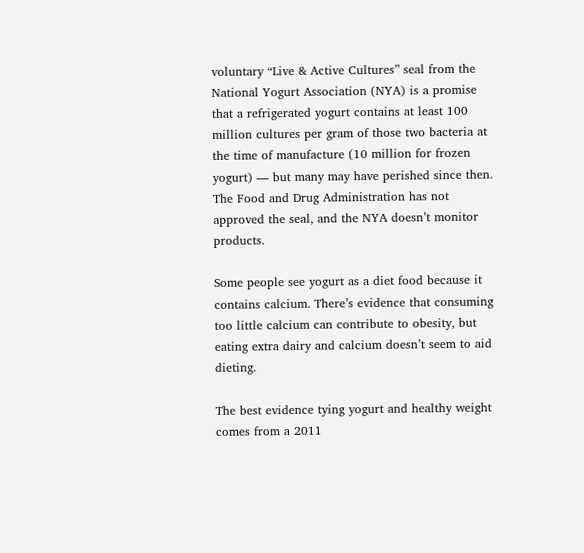voluntary “Live & Active Cultures” seal from the National Yogurt Association (NYA) is a promise that a refrigerated yogurt contains at least 100 million cultures per gram of those two bacteria at the time of manufacture (10 million for frozen yogurt) — but many may have perished since then. The Food and Drug Administration has not approved the seal, and the NYA doesn’t monitor products.

Some people see yogurt as a diet food because it contains calcium. There’s evidence that consuming too little calcium can contribute to obesity, but eating extra dairy and calcium doesn’t seem to aid dieting.

The best evidence tying yogurt and healthy weight comes from a 2011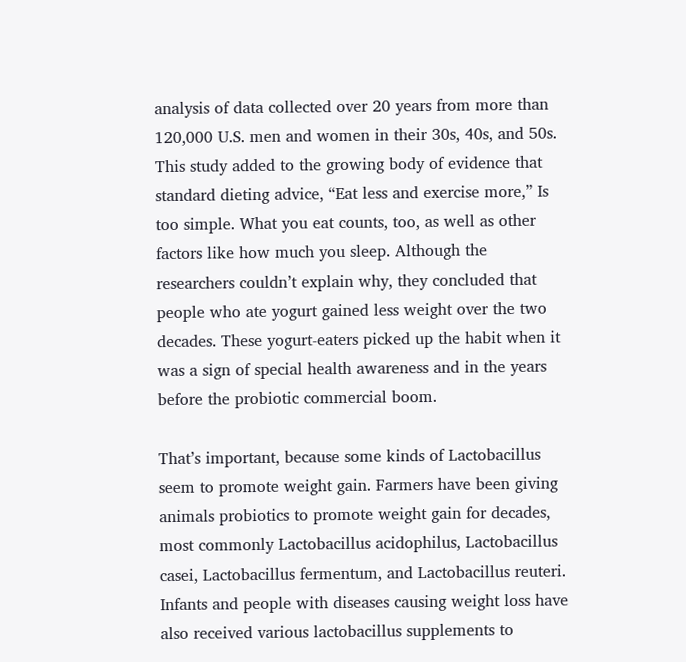analysis of data collected over 20 years from more than 120,000 U.S. men and women in their 30s, 40s, and 50s. This study added to the growing body of evidence that standard dieting advice, “Eat less and exercise more,” Is too simple. What you eat counts, too, as well as other factors like how much you sleep. Although the researchers couldn’t explain why, they concluded that people who ate yogurt gained less weight over the two decades. These yogurt-eaters picked up the habit when it was a sign of special health awareness and in the years before the probiotic commercial boom.

That’s important, because some kinds of Lactobacillus seem to promote weight gain. Farmers have been giving animals probiotics to promote weight gain for decades, most commonly Lactobacillus acidophilus, Lactobacillus casei, Lactobacillus fermentum, and Lactobacillus reuteri. Infants and people with diseases causing weight loss have also received various lactobacillus supplements to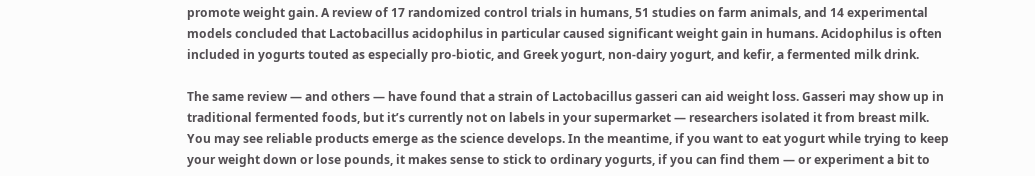promote weight gain. A review of 17 randomized control trials in humans, 51 studies on farm animals, and 14 experimental models concluded that Lactobacillus acidophilus in particular caused significant weight gain in humans. Acidophilus is often included in yogurts touted as especially pro-biotic, and Greek yogurt, non-dairy yogurt, and kefir, a fermented milk drink.

The same review — and others — have found that a strain of Lactobacillus gasseri can aid weight loss. Gasseri may show up in traditional fermented foods, but it’s currently not on labels in your supermarket — researchers isolated it from breast milk. You may see reliable products emerge as the science develops. In the meantime, if you want to eat yogurt while trying to keep your weight down or lose pounds, it makes sense to stick to ordinary yogurts, if you can find them — or experiment a bit to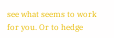see what seems to work for you. Or to hedge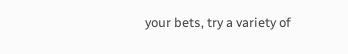your bets, try a variety of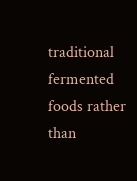traditional fermented foods rather than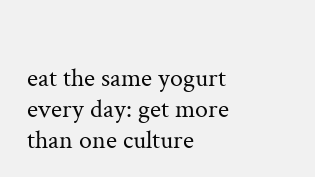eat the same yogurt every day: get more than one culture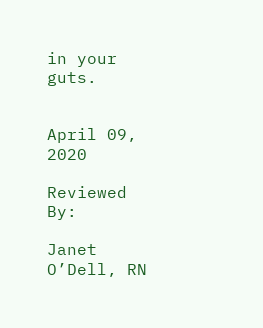in your guts.


April 09, 2020

Reviewed By:

Janet O’Dell, RN